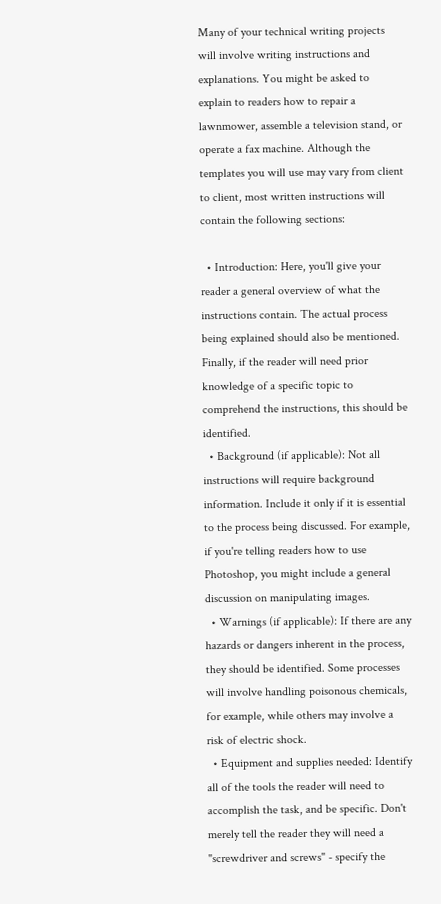Many of your technical writing projects will involve writing instructions and explanations. You might be asked to explain to readers how to repair a lawnmower, assemble a television stand, or operate a fax machine. Although the templates you will use may vary from client to client, most written instructions will contain the following sections:

  • Introduction: Here, you'll give your reader a general overview of what the instructions contain. The actual process being explained should also be mentioned. Finally, if the reader will need prior knowledge of a specific topic to comprehend the instructions, this should be identified.
  • Background (if applicable): Not all instructions will require background information. Include it only if it is essential to the process being discussed. For example, if you're telling readers how to use Photoshop, you might include a general discussion on manipulating images.
  • Warnings (if applicable): If there are any hazards or dangers inherent in the process, they should be identified. Some processes will involve handling poisonous chemicals, for example, while others may involve a risk of electric shock.
  • Equipment and supplies needed: Identify all of the tools the reader will need to accomplish the task, and be specific. Don't merely tell the reader they will need a "screwdriver and screws" - specify the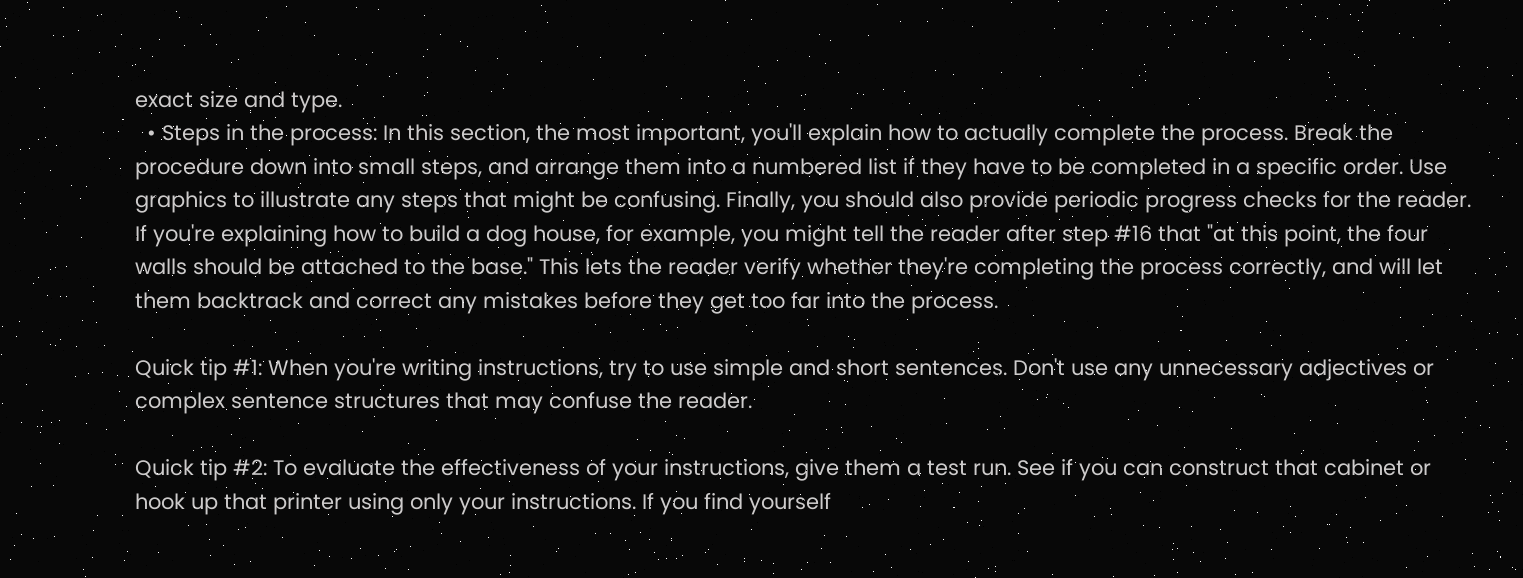exact size and type.
  • Steps in the process: In this section, the most important, you'll explain how to actually complete the process. Break the procedure down into small steps, and arrange them into a numbered list if they have to be completed in a specific order. Use graphics to illustrate any steps that might be confusing. Finally, you should also provide periodic progress checks for the reader. If you're explaining how to build a dog house, for example, you might tell the reader after step #16 that "at this point, the four walls should be attached to the base." This lets the reader verify whether they're completing the process correctly, and will let them backtrack and correct any mistakes before they get too far into the process.

Quick tip #1: When you're writing instructions, try to use simple and short sentences. Don't use any unnecessary adjectives or complex sentence structures that may confuse the reader.

Quick tip #2: To evaluate the effectiveness of your instructions, give them a test run. See if you can construct that cabinet or hook up that printer using only your instructions. If you find yourself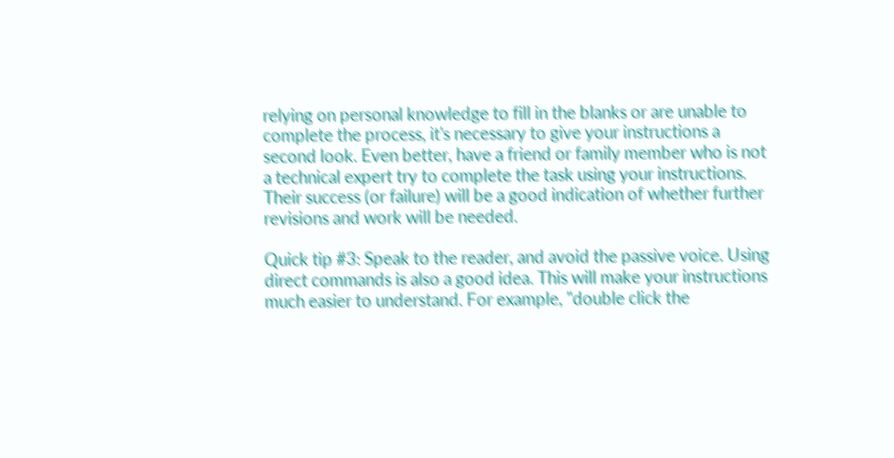relying on personal knowledge to fill in the blanks or are unable to complete the process, it's necessary to give your instructions a second look. Even better, have a friend or family member who is not a technical expert try to complete the task using your instructions. Their success (or failure) will be a good indication of whether further revisions and work will be needed.

Quick tip #3: Speak to the reader, and avoid the passive voice. Using direct commands is also a good idea. This will make your instructions much easier to understand. For example, "double click the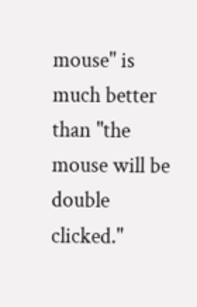mouse" is much better than "the mouse will be double clicked."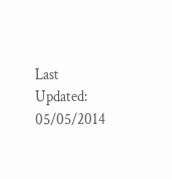Last Updated: 05/05/2014